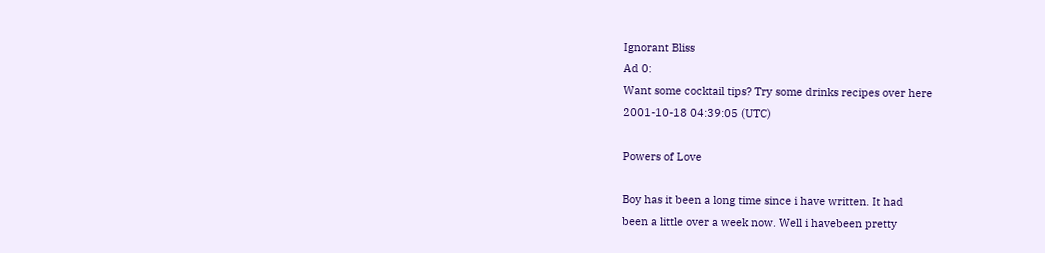Ignorant Bliss
Ad 0:
Want some cocktail tips? Try some drinks recipes over here
2001-10-18 04:39:05 (UTC)

Powers of Love

Boy has it been a long time since i have written. It had
been a little over a week now. Well i havebeen pretty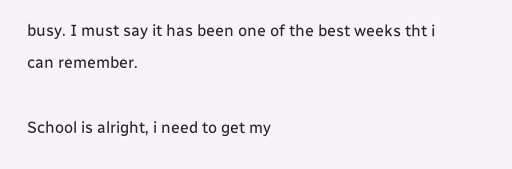busy. I must say it has been one of the best weeks tht i
can remember.

School is alright, i need to get my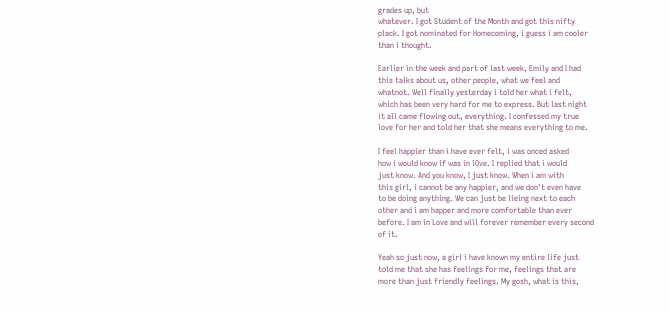grades up, but
whatever. I got Student of the Month and got this nifty
plack. I got nominated for Homecoming, i guess i am cooler
than i thought.

Earlier in the week and part of last week, Emily and I had
this talks about us, other people, what we feel and
whatnot. Well finally yesterday i told her what i felt,
which has been very hard for me to express. But last night
it all came flowing out, everything. I confessed my true
love for her and told her that she means everything to me.

I feel happier than i have ever felt, i was onced asked
how i would know if was in lOve. I replied that i would
just know. And you know, I just know. When i am with
this girl, i cannot be any happier, and we don't even have
to be doing anything. We can just be lieing next to each
other and i am happer and more comfortable than ever
before. I am in Love and will forever remember every second
of it.

Yeah so just now, a girl i have known my entire life just
told me that she has feelings for me, feelings that are
more than just friendly feelings. My gosh, what is this,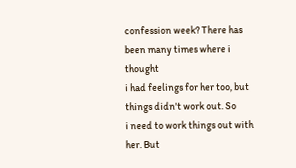confession week? There has been many times where i thought
i had feelings for her too, but things didn't work out. So
i need to work things out with her. But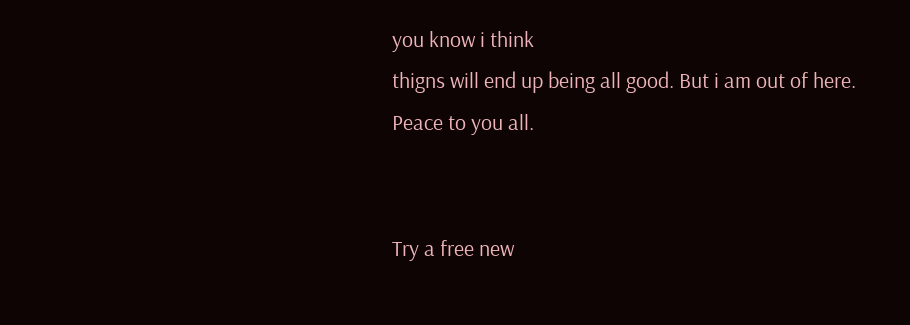you know i think
thigns will end up being all good. But i am out of here.
Peace to you all.


Try a free new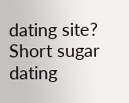dating site? Short sugar dating